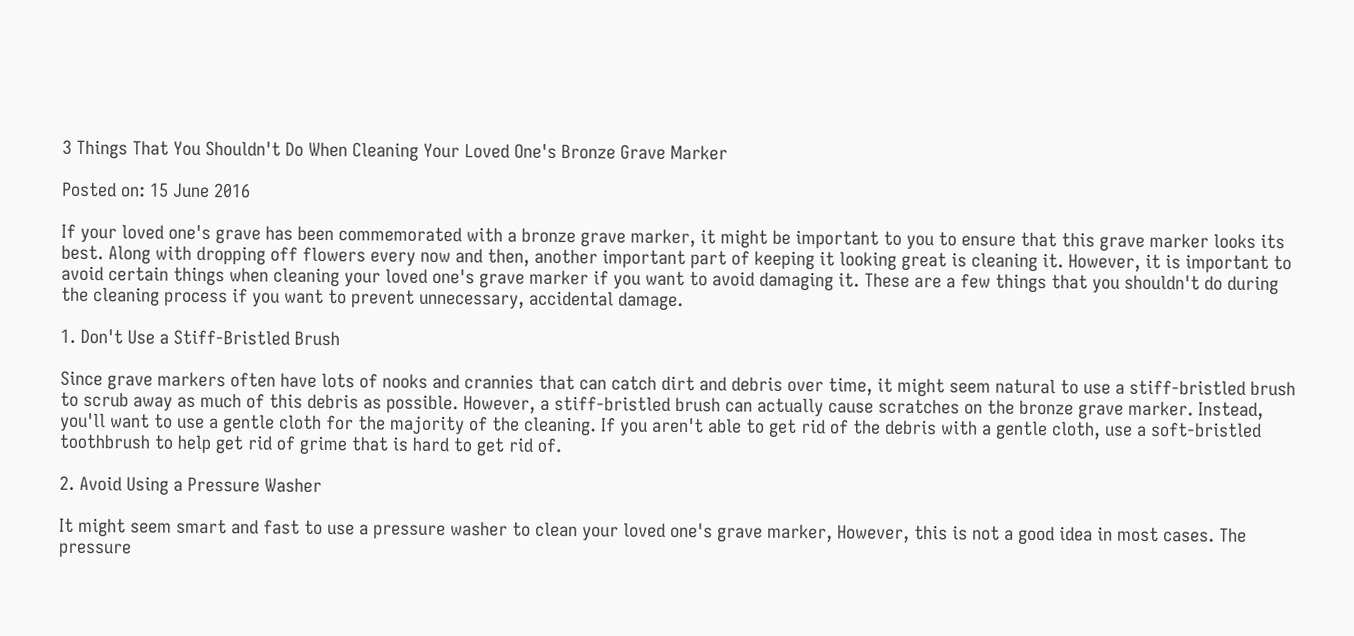3 Things That You Shouldn't Do When Cleaning Your Loved One's Bronze Grave Marker

Posted on: 15 June 2016

If your loved one's grave has been commemorated with a bronze grave marker, it might be important to you to ensure that this grave marker looks its best. Along with dropping off flowers every now and then, another important part of keeping it looking great is cleaning it. However, it is important to avoid certain things when cleaning your loved one's grave marker if you want to avoid damaging it. These are a few things that you shouldn't do during the cleaning process if you want to prevent unnecessary, accidental damage.

1. Don't Use a Stiff-Bristled Brush

Since grave markers often have lots of nooks and crannies that can catch dirt and debris over time, it might seem natural to use a stiff-bristled brush to scrub away as much of this debris as possible. However, a stiff-bristled brush can actually cause scratches on the bronze grave marker. Instead, you'll want to use a gentle cloth for the majority of the cleaning. If you aren't able to get rid of the debris with a gentle cloth, use a soft-bristled toothbrush to help get rid of grime that is hard to get rid of.

2. Avoid Using a Pressure Washer

It might seem smart and fast to use a pressure washer to clean your loved one's grave marker, However, this is not a good idea in most cases. The pressure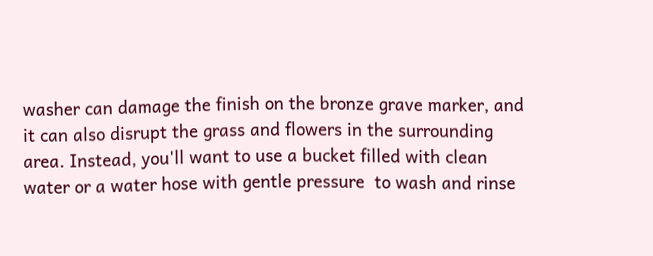washer can damage the finish on the bronze grave marker, and it can also disrupt the grass and flowers in the surrounding area. Instead, you'll want to use a bucket filled with clean water or a water hose with gentle pressure  to wash and rinse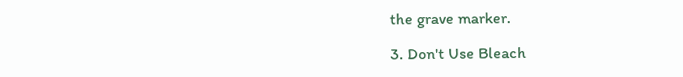the grave marker.

3. Don't Use Bleach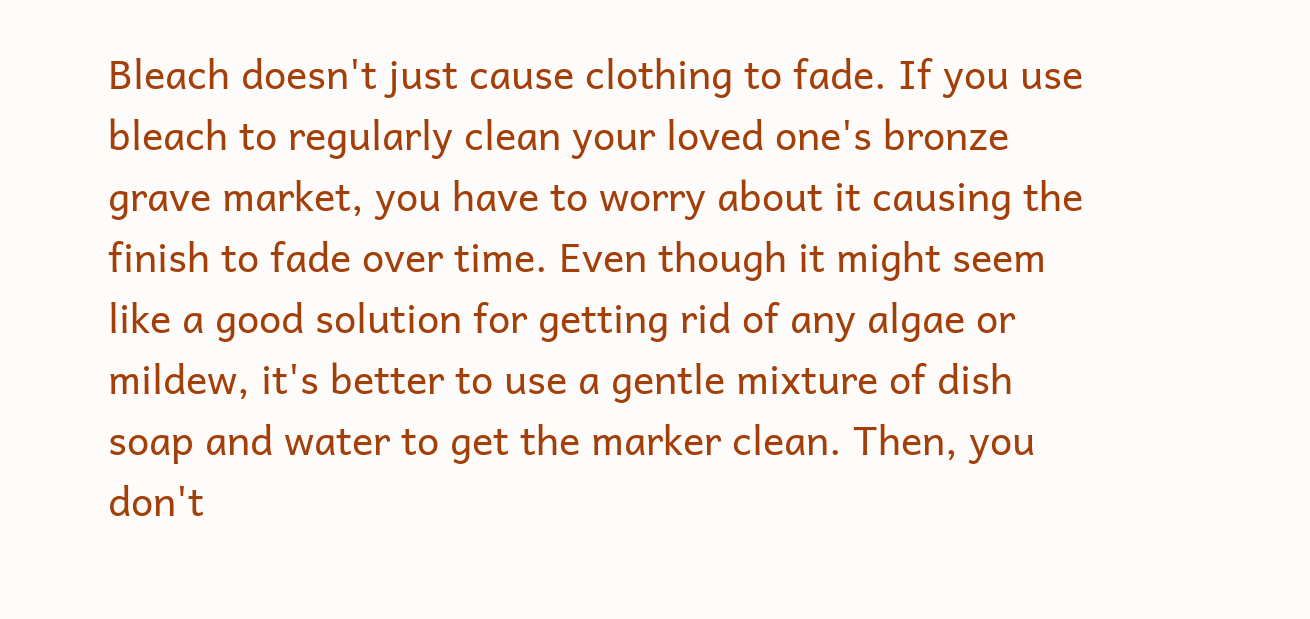Bleach doesn't just cause clothing to fade. If you use bleach to regularly clean your loved one's bronze grave market, you have to worry about it causing the finish to fade over time. Even though it might seem like a good solution for getting rid of any algae or mildew, it's better to use a gentle mixture of dish soap and water to get the marker clean. Then, you don't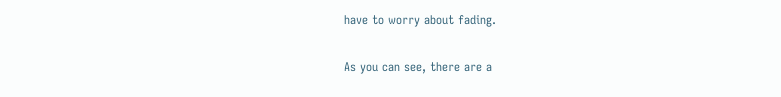have to worry about fading.

As you can see, there are a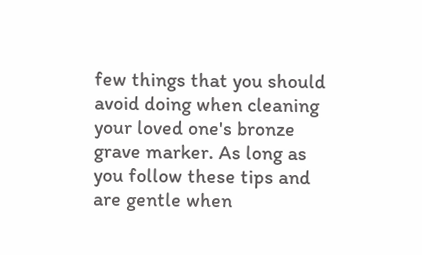few things that you should avoid doing when cleaning your loved one's bronze grave marker. As long as you follow these tips and are gentle when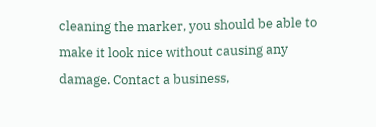cleaning the marker, you should be able to make it look nice without causing any damage. Contact a business,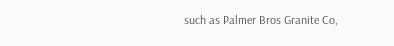such as Palmer Bros Granite Co,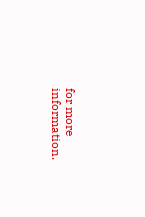for more information.